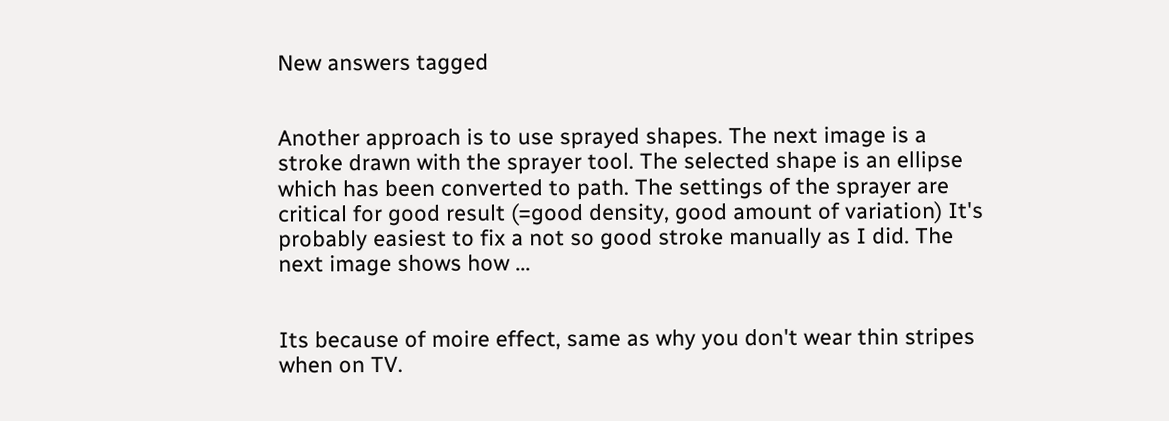New answers tagged


Another approach is to use sprayed shapes. The next image is a stroke drawn with the sprayer tool. The selected shape is an ellipse which has been converted to path. The settings of the sprayer are critical for good result (=good density, good amount of variation) It's probably easiest to fix a not so good stroke manually as I did. The next image shows how ...


Its because of moire effect, same as why you don't wear thin stripes when on TV.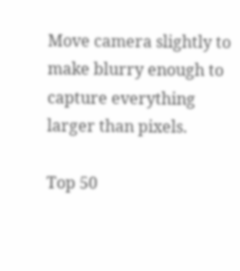Move camera slightly to make blurry enough to capture everything larger than pixels.

Top 50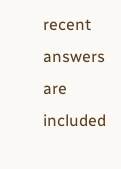recent answers are included